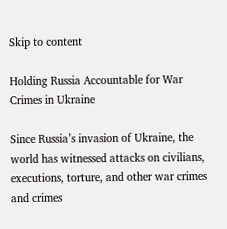Skip to content

Holding Russia Accountable for War Crimes in Ukraine

Since Russia’s invasion of Ukraine, the world has witnessed attacks on civilians, executions, torture, and other war crimes and crimes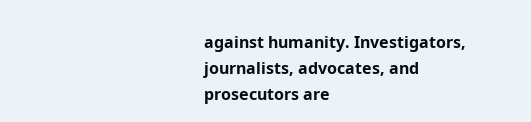against humanity. Investigators, journalists, advocates, and prosecutors are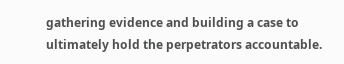gathering evidence and building a case to ultimately hold the perpetrators accountable.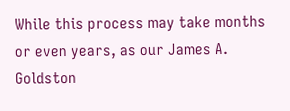While this process may take months or even years, as our James A. Goldston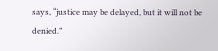says, “justice may be delayed, but it will not be denied.”